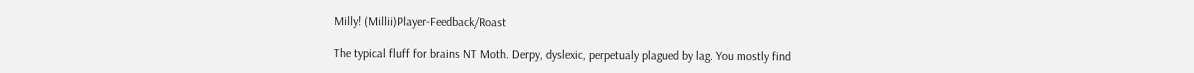Milly! (Millii)Player-Feedback/Roast

The typical fluff for brains NT Moth. Derpy, dyslexic, perpetualy plagued by lag. You mostly find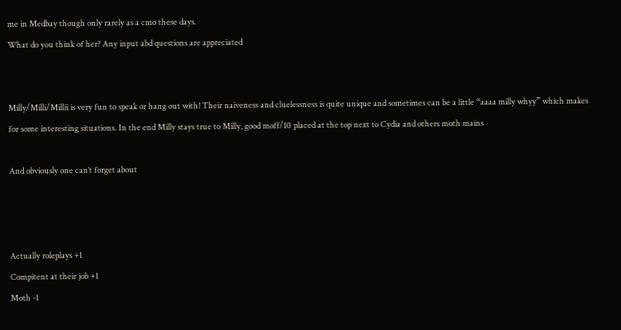me in Medbay though only rarely as a cmo these days.
What do you think of her? Any input abd questions are appreciated


Milly/Milli/Millii is very fun to speak or hang out with! Their naiveness and cluelessness is quite unique and sometimes can be a little “aaaa milly whyy” which makes for some interesting situations. In the end Milly stays true to Milly, good moff/10 placed at the top next to Cydia and others moth mains

And obviously one can’t forget about



Actually roleplays +1
Compitent at their job +1
Moth -1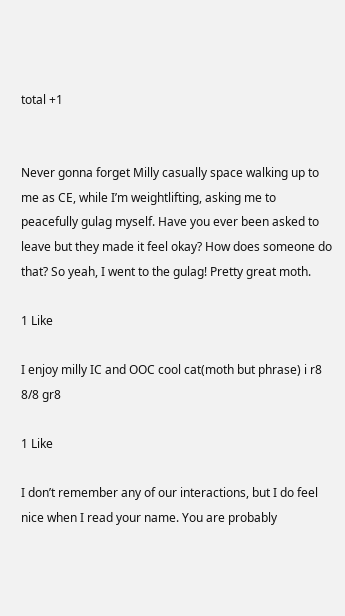total +1


Never gonna forget Milly casually space walking up to me as CE, while I’m weightlifting, asking me to peacefully gulag myself. Have you ever been asked to leave but they made it feel okay? How does someone do that? So yeah, I went to the gulag! Pretty great moth.

1 Like

I enjoy milly IC and OOC cool cat(moth but phrase) i r8 8/8 gr8

1 Like

I don’t remember any of our interactions, but I do feel nice when I read your name. You are probably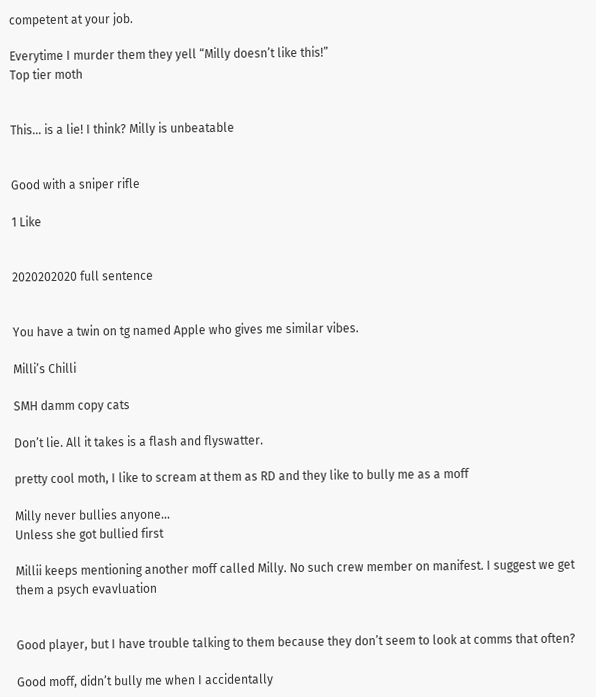competent at your job.

Everytime I murder them they yell “Milly doesn’t like this!”
Top tier moth


This… is a lie! I think? Milly is unbeatable


Good with a sniper rifle

1 Like


2020202020 full sentence


You have a twin on tg named Apple who gives me similar vibes.

Milli’s Chilli

SMH damm copy cats

Don’t lie. All it takes is a flash and flyswatter.

pretty cool moth, I like to scream at them as RD and they like to bully me as a moff

Milly never bullies anyone…
Unless she got bullied first

Millii keeps mentioning another moff called Milly. No such crew member on manifest. I suggest we get them a psych evavluation


Good player, but I have trouble talking to them because they don’t seem to look at comms that often?

Good moff, didn’t bully me when I accidentally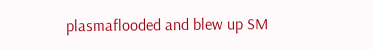plasmaflooded and blew up SM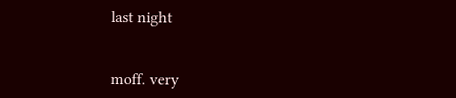last night


moff. very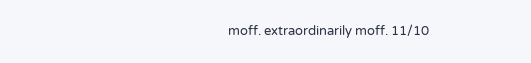moff. extraordinarily moff. 11/10